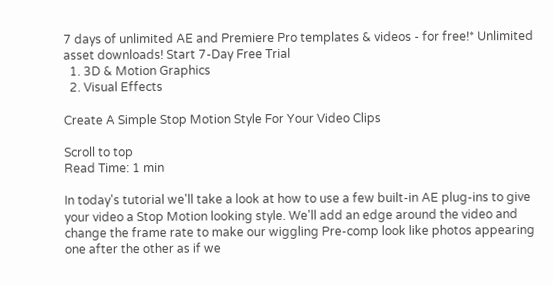7 days of unlimited AE and Premiere Pro templates & videos - for free!* Unlimited asset downloads! Start 7-Day Free Trial
  1. 3D & Motion Graphics
  2. Visual Effects

Create A Simple Stop Motion Style For Your Video Clips

Scroll to top
Read Time: 1 min

In today's tutorial we'll take a look at how to use a few built-in AE plug-ins to give your video a Stop Motion looking style. We'll add an edge around the video and change the frame rate to make our wiggling Pre-comp look like photos appearing one after the other as if we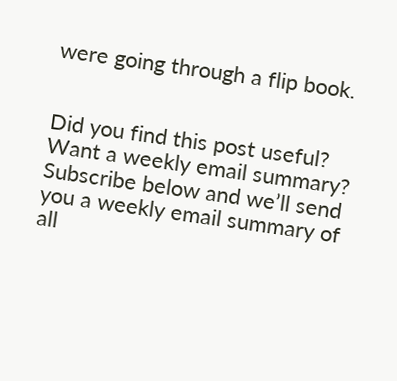were going through a flip book.


Did you find this post useful?
Want a weekly email summary?
Subscribe below and we’ll send you a weekly email summary of all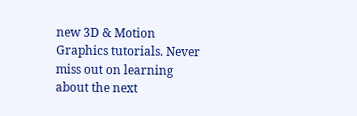new 3D & Motion Graphics tutorials. Never miss out on learning about the next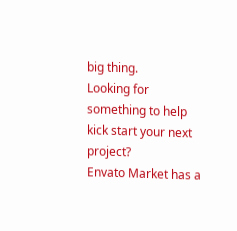big thing.
Looking for something to help kick start your next project?
Envato Market has a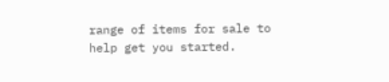range of items for sale to help get you started.